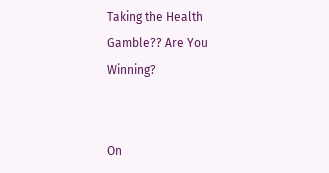Taking the Health Gamble?? Are You Winning?


On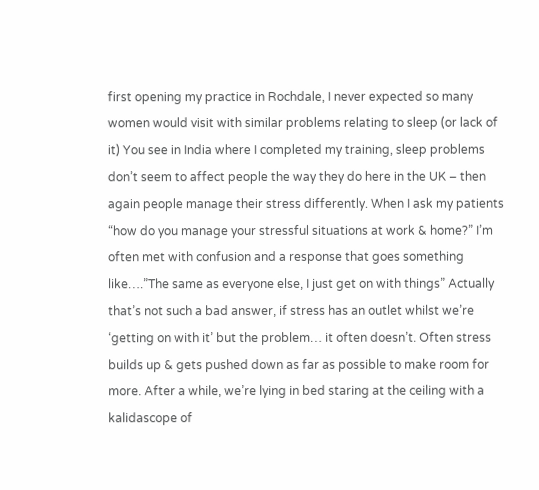first opening my practice in Rochdale, I never expected so many women would visit with similar problems relating to sleep (or lack of it) You see in India where I completed my training, sleep problems don’t seem to affect people the way they do here in the UK – then again people manage their stress differently. When I ask my patients “how do you manage your stressful situations at work & home?” I’m often met with confusion and a response that goes something like….”The same as everyone else, I just get on with things” Actually that’s not such a bad answer, if stress has an outlet whilst we’re  ‘getting on with it’ but the problem… it often doesn’t. Often stress builds up & gets pushed down as far as possible to make room for more. After a while, we’re lying in bed staring at the ceiling with a kalidascope of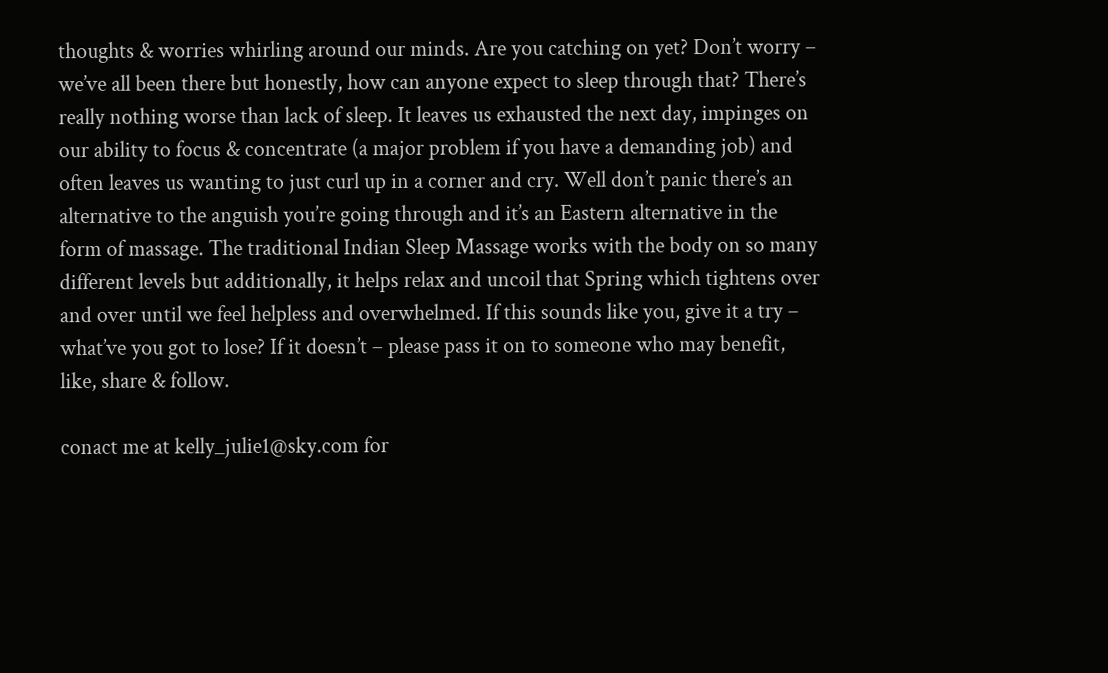thoughts & worries whirling around our minds. Are you catching on yet? Don’t worry – we’ve all been there but honestly, how can anyone expect to sleep through that? There’s really nothing worse than lack of sleep. It leaves us exhausted the next day, impinges on our ability to focus & concentrate (a major problem if you have a demanding job) and often leaves us wanting to just curl up in a corner and cry. Well don’t panic there’s an alternative to the anguish you’re going through and it’s an Eastern alternative in the form of massage. The traditional Indian Sleep Massage works with the body on so many different levels but additionally, it helps relax and uncoil that Spring which tightens over and over until we feel helpless and overwhelmed. If this sounds like you, give it a try – what’ve you got to lose? If it doesn’t – please pass it on to someone who may benefit, like, share & follow.

conact me at kelly_julie1@sky.com for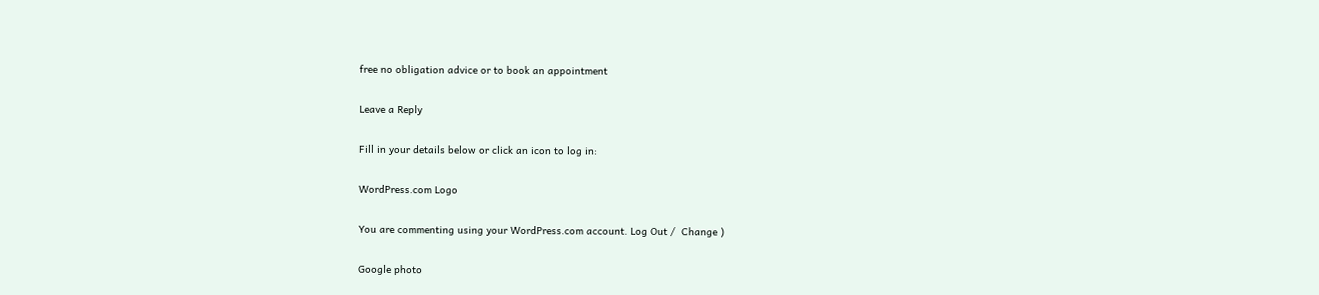free no obligation advice or to book an appointment

Leave a Reply

Fill in your details below or click an icon to log in:

WordPress.com Logo

You are commenting using your WordPress.com account. Log Out /  Change )

Google photo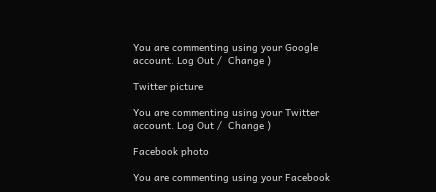You are commenting using your Google account. Log Out /  Change )

Twitter picture

You are commenting using your Twitter account. Log Out /  Change )

Facebook photo

You are commenting using your Facebook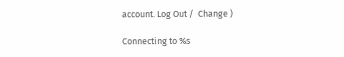account. Log Out /  Change )

Connecting to %s